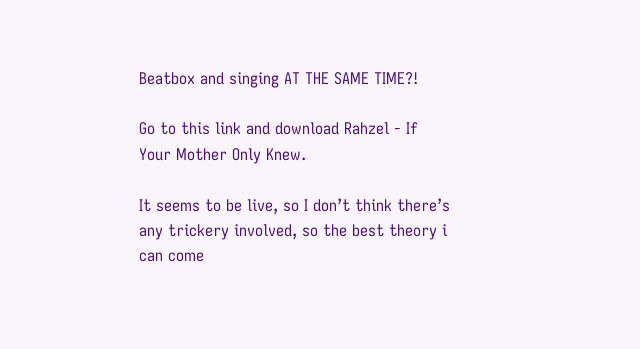Beatbox and singing AT THE SAME TIME?!

Go to this link and download Rahzel - If Your Mother Only Knew.

It seems to be live, so I don’t think there’s any trickery involved, so the best theory i can come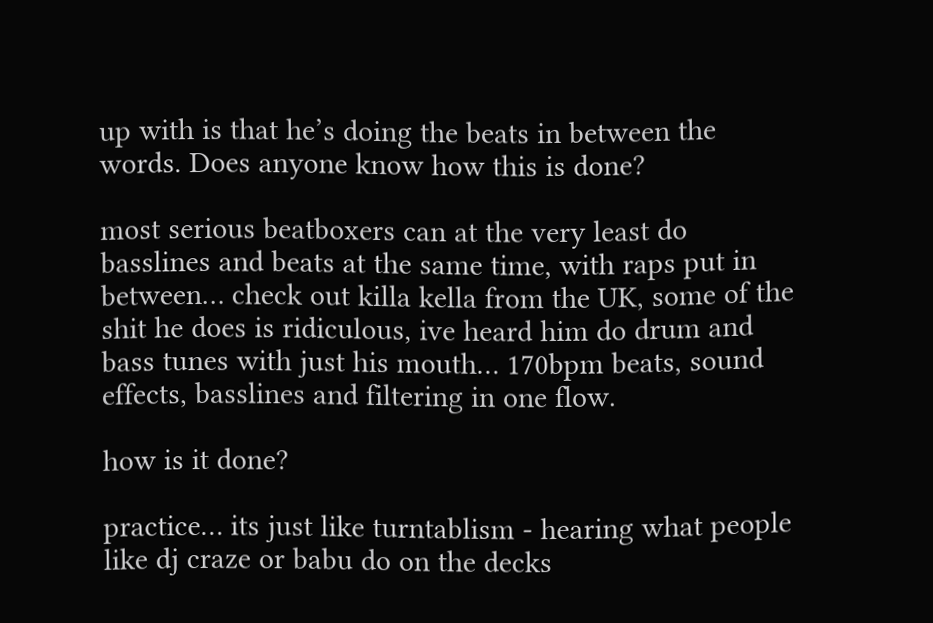up with is that he’s doing the beats in between the words. Does anyone know how this is done?

most serious beatboxers can at the very least do basslines and beats at the same time, with raps put in between… check out killa kella from the UK, some of the shit he does is ridiculous, ive heard him do drum and bass tunes with just his mouth… 170bpm beats, sound effects, basslines and filtering in one flow.

how is it done?

practice… its just like turntablism - hearing what people like dj craze or babu do on the decks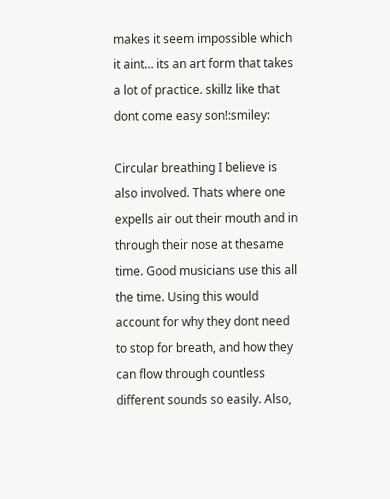makes it seem impossible which it aint… its an art form that takes a lot of practice. skillz like that dont come easy son!:smiley:

Circular breathing I believe is also involved. Thats where one expells air out their mouth and in through their nose at thesame time. Good musicians use this all the time. Using this would account for why they dont need to stop for breath, and how they can flow through countless different sounds so easily. Also,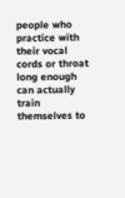people who practice with their vocal cords or throat long enough can actually train themselves to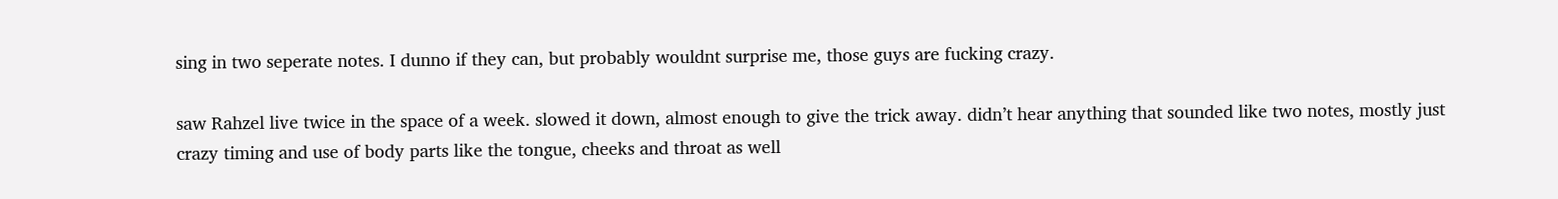sing in two seperate notes. I dunno if they can, but probably wouldnt surprise me, those guys are fucking crazy.

saw Rahzel live twice in the space of a week. slowed it down, almost enough to give the trick away. didn’t hear anything that sounded like two notes, mostly just crazy timing and use of body parts like the tongue, cheeks and throat as well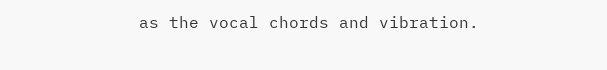as the vocal chords and vibration.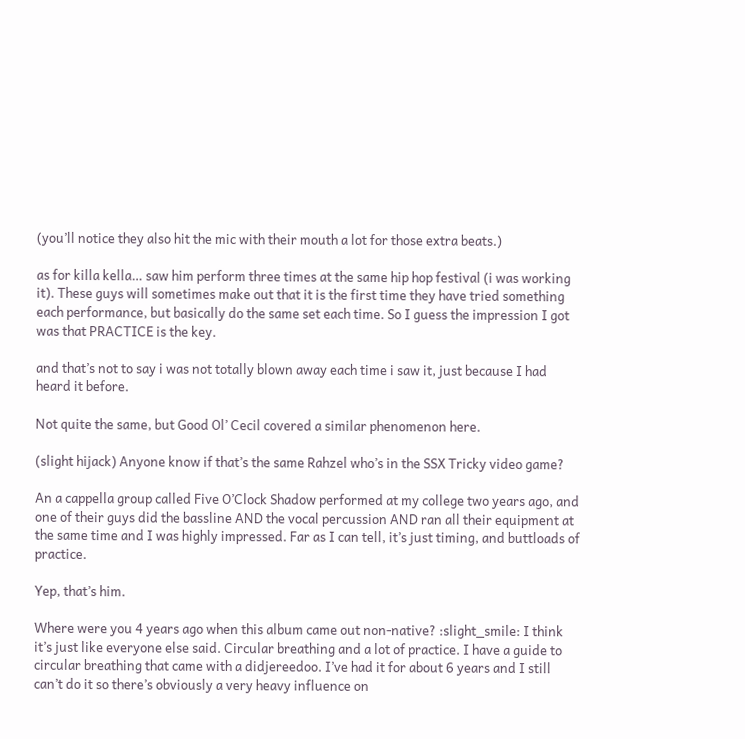(you’ll notice they also hit the mic with their mouth a lot for those extra beats.)

as for killa kella… saw him perform three times at the same hip hop festival (i was working it). These guys will sometimes make out that it is the first time they have tried something each performance, but basically do the same set each time. So I guess the impression I got was that PRACTICE is the key.

and that’s not to say i was not totally blown away each time i saw it, just because I had heard it before.

Not quite the same, but Good Ol’ Cecil covered a similar phenomenon here.

(slight hijack) Anyone know if that’s the same Rahzel who’s in the SSX Tricky video game?

An a cappella group called Five O’Clock Shadow performed at my college two years ago, and one of their guys did the bassline AND the vocal percussion AND ran all their equipment at the same time and I was highly impressed. Far as I can tell, it’s just timing, and buttloads of practice.

Yep, that’s him.

Where were you 4 years ago when this album came out non-native? :slight_smile: I think it’s just like everyone else said. Circular breathing and a lot of practice. I have a guide to circular breathing that came with a didjereedoo. I’ve had it for about 6 years and I still can’t do it so there’s obviously a very heavy influence on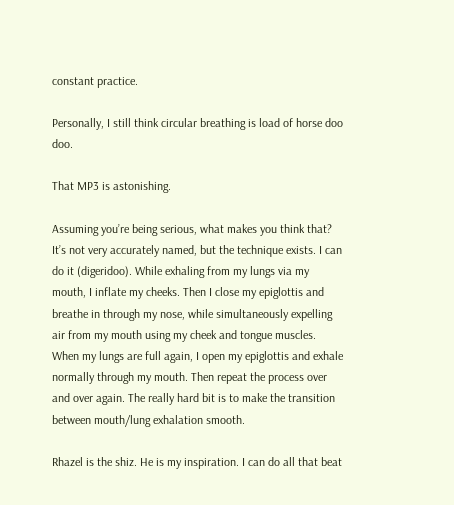constant practice.

Personally, I still think circular breathing is load of horse doo doo.

That MP3 is astonishing.

Assuming you’re being serious, what makes you think that? It’s not very accurately named, but the technique exists. I can do it (digeridoo). While exhaling from my lungs via my mouth, I inflate my cheeks. Then I close my epiglottis and breathe in through my nose, while simultaneously expelling air from my mouth using my cheek and tongue muscles. When my lungs are full again, I open my epiglottis and exhale normally through my mouth. Then repeat the process over and over again. The really hard bit is to make the transition between mouth/lung exhalation smooth.

Rhazel is the shiz. He is my inspiration. I can do all that beat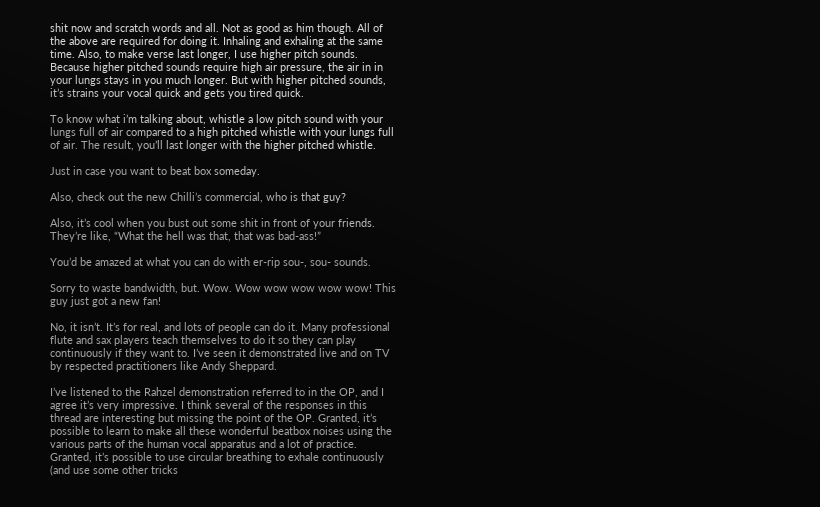shit now and scratch words and all. Not as good as him though. All of the above are required for doing it. Inhaling and exhaling at the same time. Also, to make verse last longer, I use higher pitch sounds. Because higher pitched sounds require high air pressure, the air in in your lungs stays in you much longer. But with higher pitched sounds, it’s strains your vocal quick and gets you tired quick.

To know what i’m talking about, whistle a low pitch sound with your lungs full of air compared to a high pitched whistle with your lungs full of air. The result, you’ll last longer with the higher pitched whistle.

Just in case you want to beat box someday.

Also, check out the new Chilli’s commercial, who is that guy?

Also, it’s cool when you bust out some shit in front of your friends. They’re like, “What the hell was that, that was bad-ass!”

You’d be amazed at what you can do with er-rip sou-, sou- sounds.

Sorry to waste bandwidth, but. Wow. Wow wow wow wow wow! This guy just got a new fan!

No, it isn’t. It’s for real, and lots of people can do it. Many professional flute and sax players teach themselves to do it so they can play continuously if they want to. I’ve seen it demonstrated live and on TV by respected practitioners like Andy Sheppard.

I’ve listened to the Rahzel demonstration referred to in the OP, and I agree it’s very impressive. I think several of the responses in this thread are interesting but missing the point of the OP. Granted, it’s possible to learn to make all these wonderful beatbox noises using the various parts of the human vocal apparatus and a lot of practice. Granted, it’s possible to use circular breathing to exhale continuously (and use some other tricks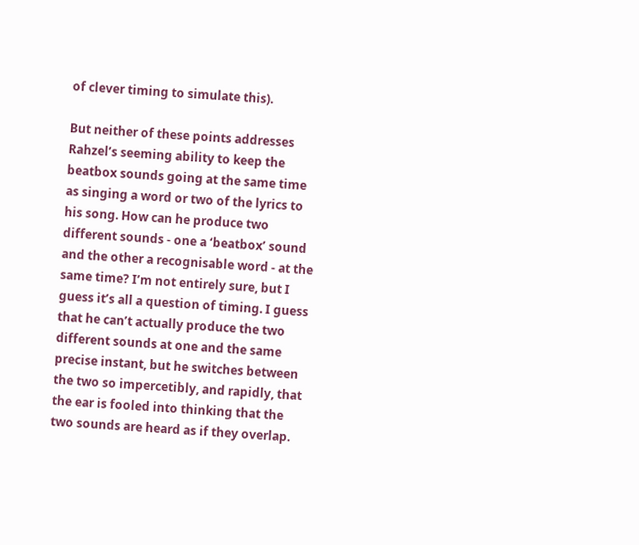of clever timing to simulate this).

But neither of these points addresses Rahzel’s seeming ability to keep the beatbox sounds going at the same time as singing a word or two of the lyrics to his song. How can he produce two different sounds - one a ‘beatbox’ sound and the other a recognisable word - at the same time? I’m not entirely sure, but I guess it’s all a question of timing. I guess that he can’t actually produce the two different sounds at one and the same precise instant, but he switches between the two so impercetibly, and rapidly, that the ear is fooled into thinking that the two sounds are heard as if they overlap.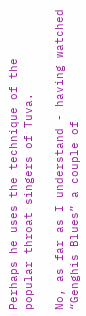Perhaps he uses the technique of the popular throat singers of Tuva.

No, as far as I understand - having watched “Genghis Blues” a couple of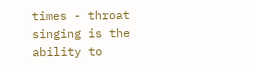times - throat singing is the ability to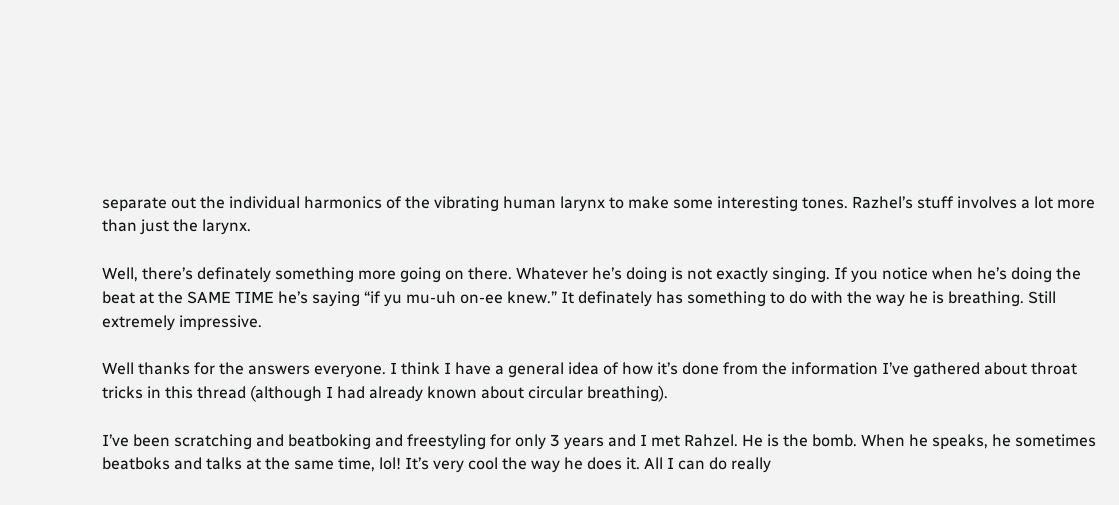separate out the individual harmonics of the vibrating human larynx to make some interesting tones. Razhel’s stuff involves a lot more than just the larynx.

Well, there’s definately something more going on there. Whatever he’s doing is not exactly singing. If you notice when he’s doing the beat at the SAME TIME he’s saying “if yu mu-uh on-ee knew.” It definately has something to do with the way he is breathing. Still extremely impressive.

Well thanks for the answers everyone. I think I have a general idea of how it’s done from the information I’ve gathered about throat tricks in this thread (although I had already known about circular breathing).

I’ve been scratching and beatboking and freestyling for only 3 years and I met Rahzel. He is the bomb. When he speaks, he sometimes beatboks and talks at the same time, lol! It’s very cool the way he does it. All I can do really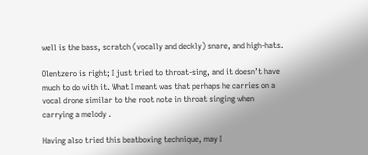well is the bass, scratch (vocally and deckly) snare, and high-hats.

Olentzero is right; I just tried to throat-sing, and it doesn’t have much to do with it. What I meant was that perhaps he carries on a vocal drone similar to the root note in throat singing when carrying a melody .

Having also tried this beatboxing technique, may I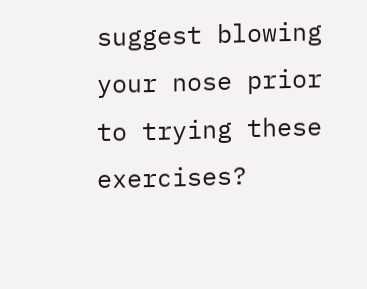suggest blowing your nose prior to trying these exercises?